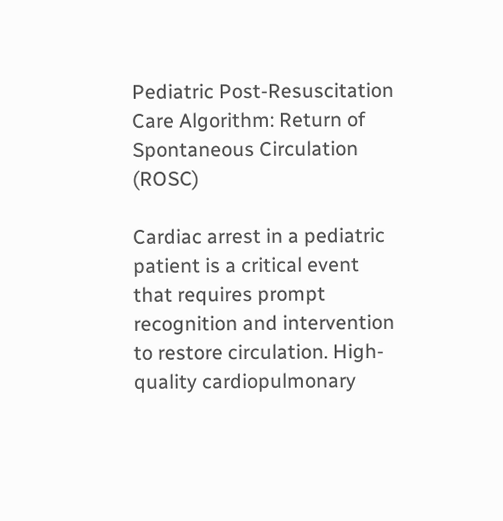Pediatric Post-Resuscitation Care Algorithm: Return of Spontaneous Circulation (ROSC)

Cardiac arrest in a pediatric patient is a critical event that requires prompt recognition and intervention to restore circulation. High-quality cardiopulmonary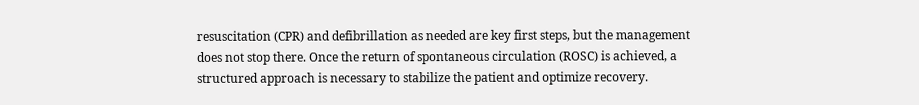resuscitation (CPR) and defibrillation as needed are key first steps, but the management does not stop there. Once the return of spontaneous circulation (ROSC) is achieved, a structured approach is necessary to stabilize the patient and optimize recovery.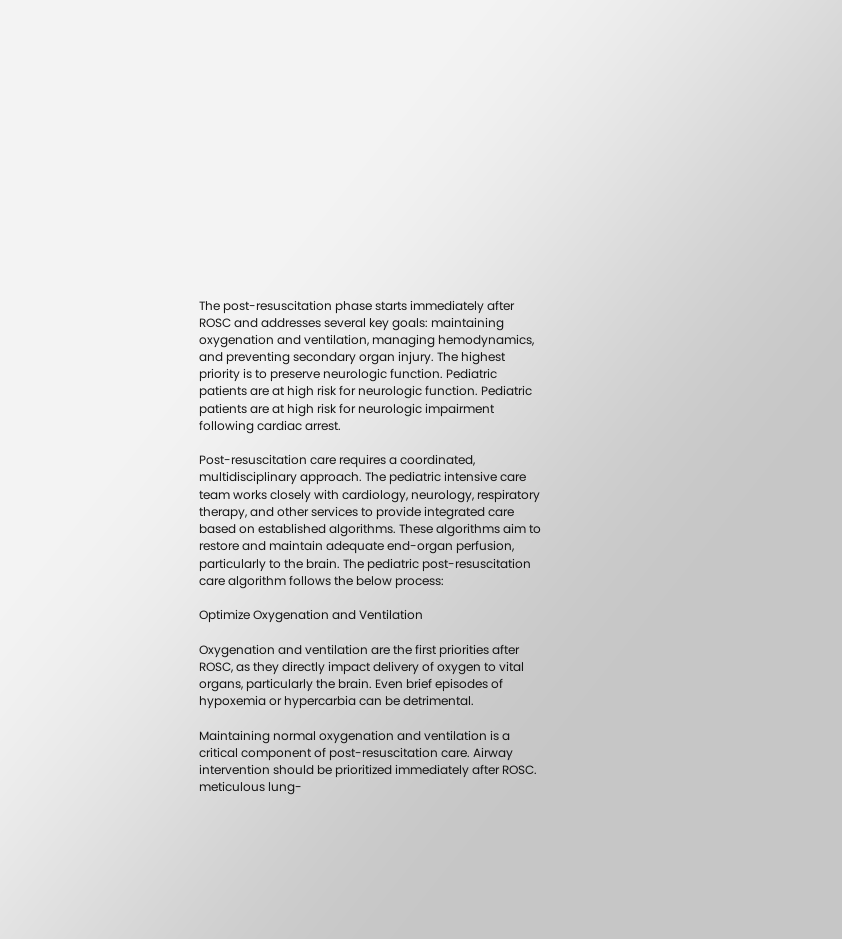The post-resuscitation phase starts immediately after ROSC and addresses several key goals: maintaining oxygenation and ventilation, managing hemodynamics, and preventing secondary organ injury. The highest priority is to preserve neurologic function. Pediatric patients are at high risk for neurologic function. Pediatric patients are at high risk for neurologic impairment following cardiac arrest.

Post-resuscitation care requires a coordinated, multidisciplinary approach. The pediatric intensive care team works closely with cardiology, neurology, respiratory therapy, and other services to provide integrated care based on established algorithms. These algorithms aim to restore and maintain adequate end-organ perfusion, particularly to the brain. The pediatric post-resuscitation care algorithm follows the below process:

Optimize Oxygenation and Ventilation

Oxygenation and ventilation are the first priorities after ROSC, as they directly impact delivery of oxygen to vital organs, particularly the brain. Even brief episodes of hypoxemia or hypercarbia can be detrimental.

Maintaining normal oxygenation and ventilation is a critical component of post-resuscitation care. Airway intervention should be prioritized immediately after ROSC. meticulous lung-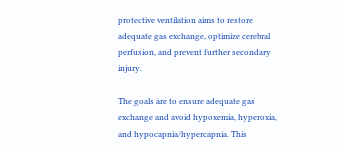protective ventilation aims to restore adequate gas exchange, optimize cerebral perfusion, and prevent further secondary injury.

The goals are to ensure adequate gas exchange and avoid hypoxemia, hyperoxia, and hypocapnia/hypercapnia. This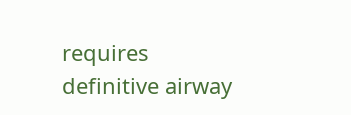requires definitive airway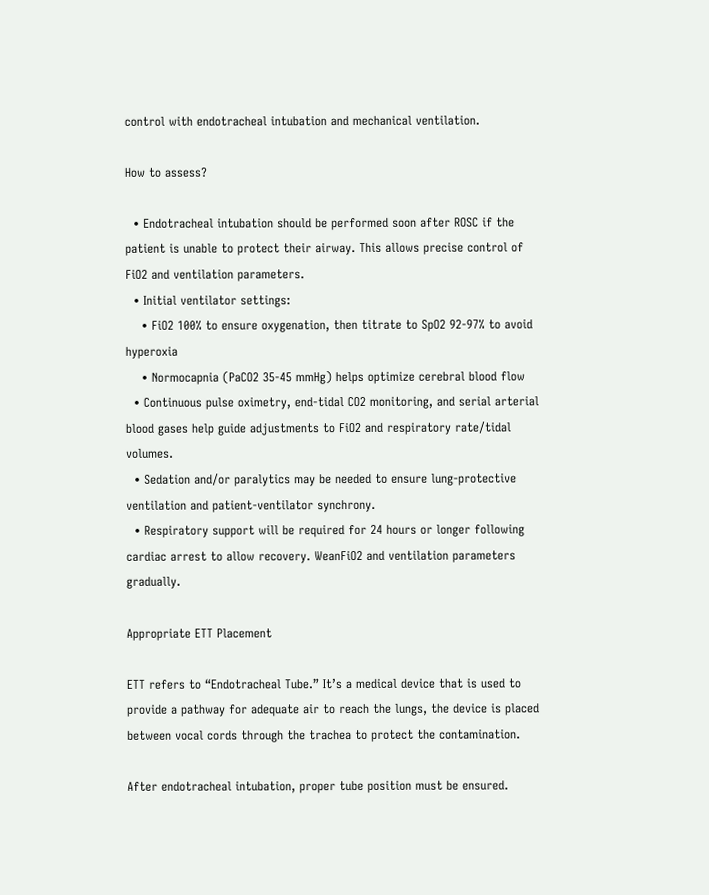control with endotracheal intubation and mechanical ventilation.

How to assess?

  • Endotracheal intubation should be performed soon after ROSC if the patient is unable to protect their airway. This allows precise control of FiO2 and ventilation parameters.
  • Initial ventilator settings:
    • FiO2 100% to ensure oxygenation, then titrate to SpO2 92-97% to avoid hyperoxia
    • Normocapnia (PaCO2 35-45 mmHg) helps optimize cerebral blood flow
  • Continuous pulse oximetry, end-tidal CO2 monitoring, and serial arterial blood gases help guide adjustments to FiO2 and respiratory rate/tidal volumes.
  • Sedation and/or paralytics may be needed to ensure lung-protective ventilation and patient-ventilator synchrony.
  • Respiratory support will be required for 24 hours or longer following cardiac arrest to allow recovery. WeanFiO2 and ventilation parameters gradually.

Appropriate ETT Placement

ETT refers to “Endotracheal Tube.” It’s a medical device that is used to provide a pathway for adequate air to reach the lungs, the device is placed between vocal cords through the trachea to protect the contamination.

After endotracheal intubation, proper tube position must be ensured.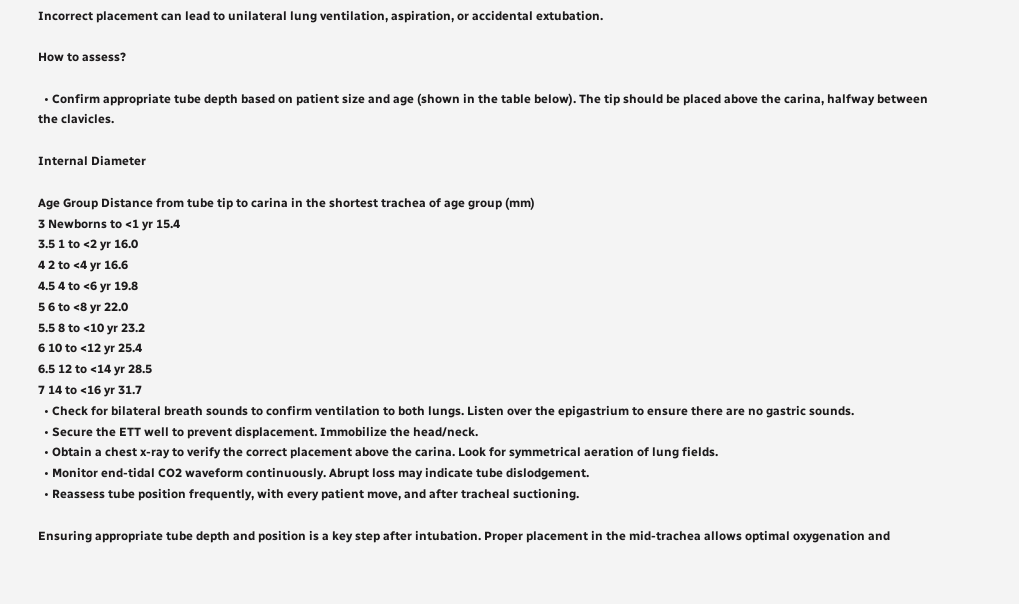Incorrect placement can lead to unilateral lung ventilation, aspiration, or accidental extubation.

How to assess?

  • Confirm appropriate tube depth based on patient size and age (shown in the table below). The tip should be placed above the carina, halfway between the clavicles.

Internal Diameter

Age Group Distance from tube tip to carina in the shortest trachea of age group (mm)
3 Newborns to <1 yr 15.4
3.5 1 to <2 yr 16.0
4 2 to <4 yr 16.6
4.5 4 to <6 yr 19.8
5 6 to <8 yr 22.0
5.5 8 to <10 yr 23.2
6 10 to <12 yr 25.4
6.5 12 to <14 yr 28.5
7 14 to <16 yr 31.7
  • Check for bilateral breath sounds to confirm ventilation to both lungs. Listen over the epigastrium to ensure there are no gastric sounds.
  • Secure the ETT well to prevent displacement. Immobilize the head/neck.
  • Obtain a chest x-ray to verify the correct placement above the carina. Look for symmetrical aeration of lung fields.
  • Monitor end-tidal CO2 waveform continuously. Abrupt loss may indicate tube dislodgement.
  • Reassess tube position frequently, with every patient move, and after tracheal suctioning.

Ensuring appropriate tube depth and position is a key step after intubation. Proper placement in the mid-trachea allows optimal oxygenation and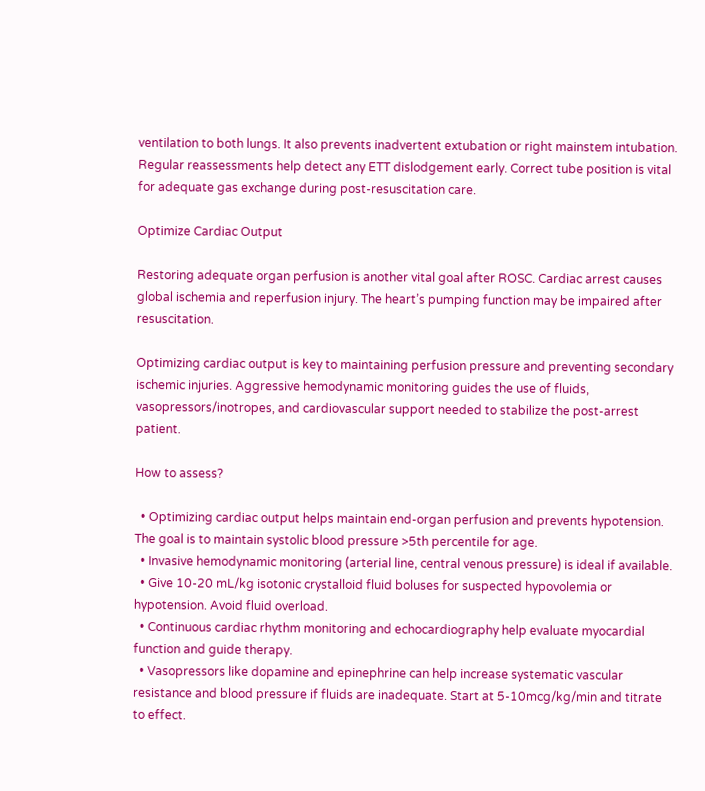ventilation to both lungs. It also prevents inadvertent extubation or right mainstem intubation. Regular reassessments help detect any ETT dislodgement early. Correct tube position is vital for adequate gas exchange during post-resuscitation care.

Optimize Cardiac Output

Restoring adequate organ perfusion is another vital goal after ROSC. Cardiac arrest causes global ischemia and reperfusion injury. The heart’s pumping function may be impaired after resuscitation.

Optimizing cardiac output is key to maintaining perfusion pressure and preventing secondary ischemic injuries. Aggressive hemodynamic monitoring guides the use of fluids, vasopressors/inotropes, and cardiovascular support needed to stabilize the post-arrest patient.

How to assess?

  • Optimizing cardiac output helps maintain end-organ perfusion and prevents hypotension. The goal is to maintain systolic blood pressure >5th percentile for age.
  • Invasive hemodynamic monitoring (arterial line, central venous pressure) is ideal if available.
  • Give 10-20 mL/kg isotonic crystalloid fluid boluses for suspected hypovolemia or hypotension. Avoid fluid overload.
  • Continuous cardiac rhythm monitoring and echocardiography help evaluate myocardial function and guide therapy.
  • Vasopressors like dopamine and epinephrine can help increase systematic vascular resistance and blood pressure if fluids are inadequate. Start at 5-10mcg/kg/min and titrate to effect.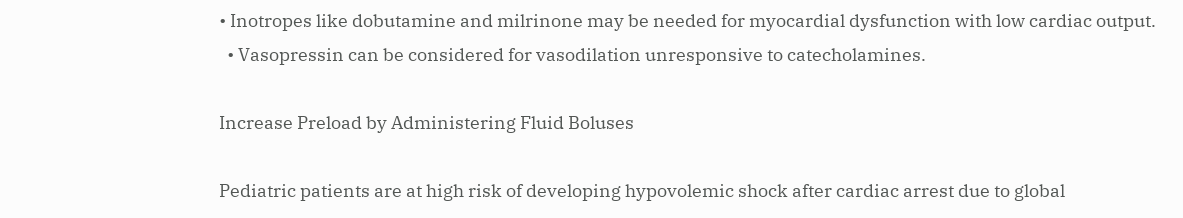• Inotropes like dobutamine and milrinone may be needed for myocardial dysfunction with low cardiac output.
  • Vasopressin can be considered for vasodilation unresponsive to catecholamines.

Increase Preload by Administering Fluid Boluses

Pediatric patients are at high risk of developing hypovolemic shock after cardiac arrest due to global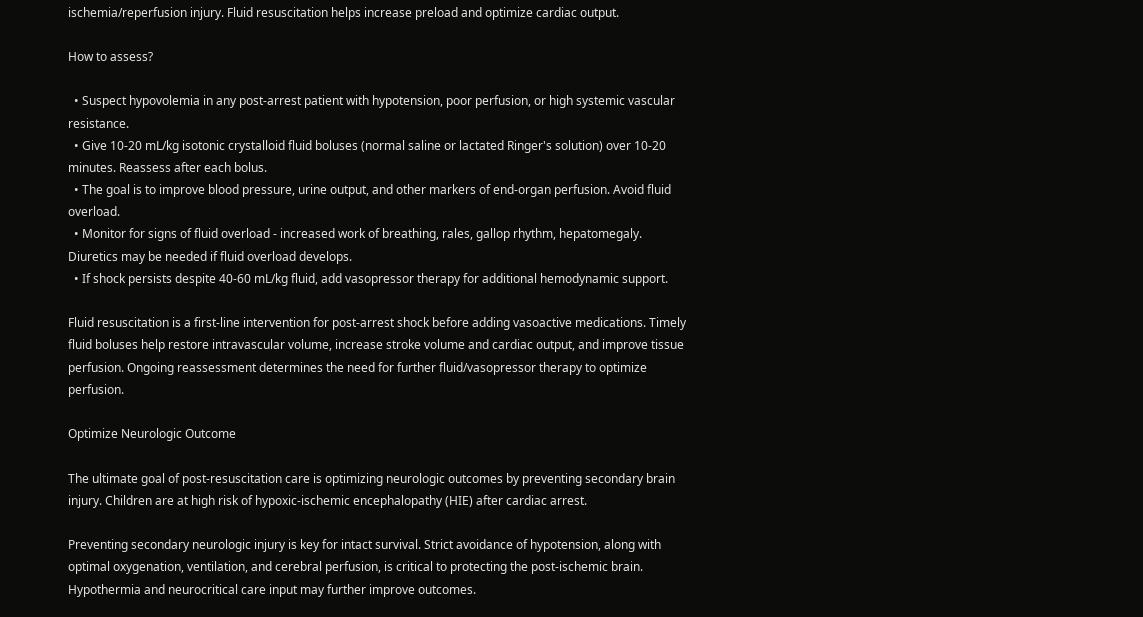ischemia/reperfusion injury. Fluid resuscitation helps increase preload and optimize cardiac output.

How to assess?

  • Suspect hypovolemia in any post-arrest patient with hypotension, poor perfusion, or high systemic vascular resistance.
  • Give 10-20 mL/kg isotonic crystalloid fluid boluses (normal saline or lactated Ringer's solution) over 10-20 minutes. Reassess after each bolus.
  • The goal is to improve blood pressure, urine output, and other markers of end-organ perfusion. Avoid fluid overload.
  • Monitor for signs of fluid overload - increased work of breathing, rales, gallop rhythm, hepatomegaly. Diuretics may be needed if fluid overload develops.
  • If shock persists despite 40-60 mL/kg fluid, add vasopressor therapy for additional hemodynamic support.

Fluid resuscitation is a first-line intervention for post-arrest shock before adding vasoactive medications. Timely fluid boluses help restore intravascular volume, increase stroke volume and cardiac output, and improve tissue perfusion. Ongoing reassessment determines the need for further fluid/vasopressor therapy to optimize perfusion.

Optimize Neurologic Outcome

The ultimate goal of post-resuscitation care is optimizing neurologic outcomes by preventing secondary brain injury. Children are at high risk of hypoxic-ischemic encephalopathy (HIE) after cardiac arrest.

Preventing secondary neurologic injury is key for intact survival. Strict avoidance of hypotension, along with optimal oxygenation, ventilation, and cerebral perfusion, is critical to protecting the post-ischemic brain. Hypothermia and neurocritical care input may further improve outcomes.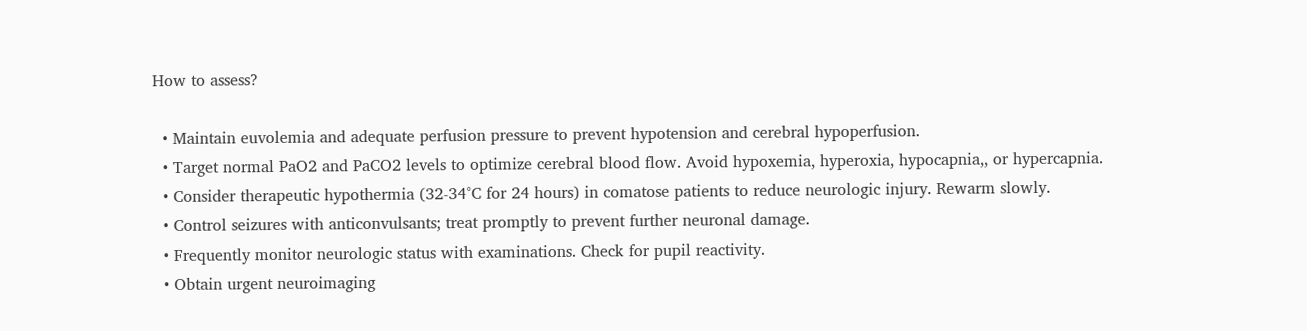How to assess?

  • Maintain euvolemia and adequate perfusion pressure to prevent hypotension and cerebral hypoperfusion.
  • Target normal PaO2 and PaCO2 levels to optimize cerebral blood flow. Avoid hypoxemia, hyperoxia, hypocapnia,, or hypercapnia.
  • Consider therapeutic hypothermia (32-34°C for 24 hours) in comatose patients to reduce neurologic injury. Rewarm slowly.
  • Control seizures with anticonvulsants; treat promptly to prevent further neuronal damage.
  • Frequently monitor neurologic status with examinations. Check for pupil reactivity.
  • Obtain urgent neuroimaging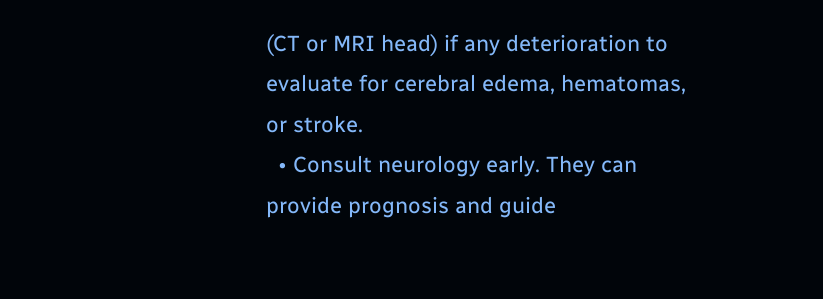(CT or MRI head) if any deterioration to evaluate for cerebral edema, hematomas, or stroke.
  • Consult neurology early. They can provide prognosis and guide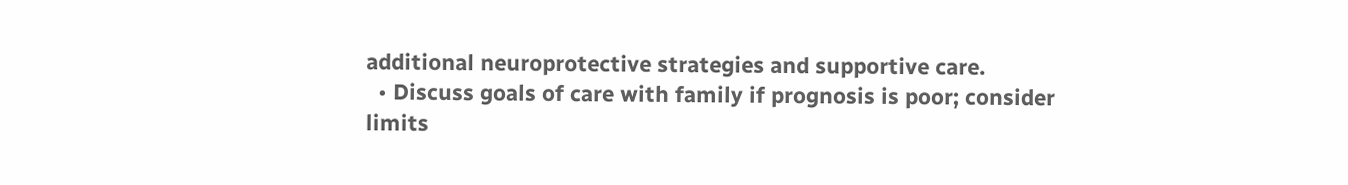additional neuroprotective strategies and supportive care.
  • Discuss goals of care with family if prognosis is poor; consider limits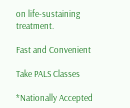on life-sustaining treatment.

Fast and Convenient

Take PALS Classes

*Nationally Accepted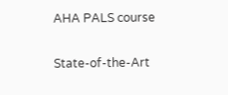AHA PALS course

State-of-the-Art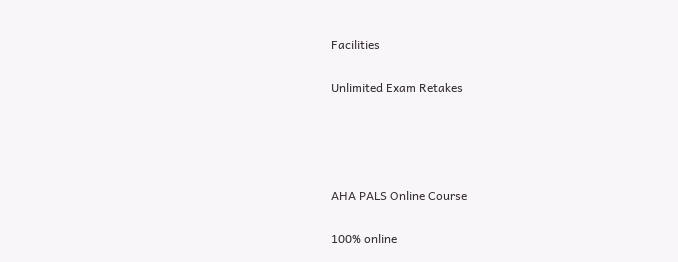Facilities

Unlimited Exam Retakes




AHA PALS Online Course

100% online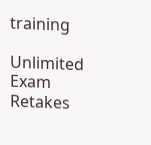training

Unlimited Exam Retakes